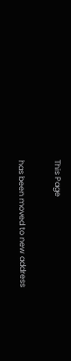This Page

has been moved to new address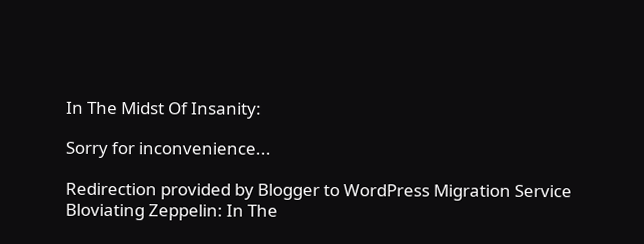In The Midst Of Insanity:

Sorry for inconvenience...

Redirection provided by Blogger to WordPress Migration Service
Bloviating Zeppelin: In The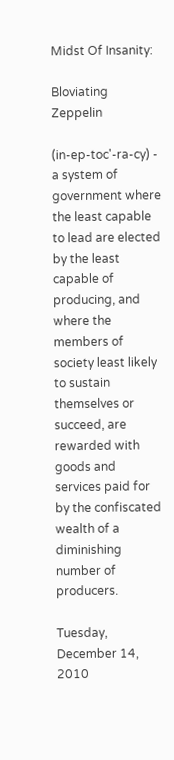Midst Of Insanity:

Bloviating Zeppelin

(in-ep-toc'-ra-cy) - a system of government where the least capable to lead are elected by the least capable of producing, and where the members of society least likely to sustain themselves or succeed, are rewarded with goods and services paid for by the confiscated wealth of a diminishing number of producers.

Tuesday, December 14, 2010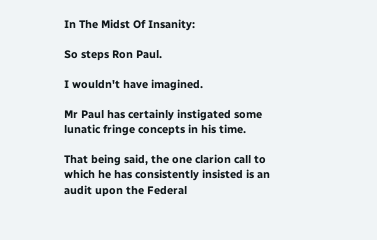In The Midst Of Insanity:

So steps Ron Paul.

I wouldn't have imagined.

Mr Paul has certainly instigated some lunatic fringe concepts in his time.

That being said, the one clarion call to which he has consistently insisted is an audit upon the Federal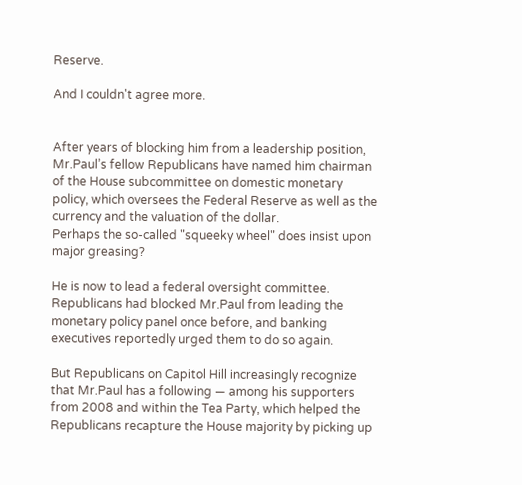Reserve.

And I couldn't agree more.


After years of blocking him from a leadership position, Mr.Paul’s fellow Republicans have named him chairman of the House subcommittee on domestic monetary policy, which oversees the Federal Reserve as well as the currency and the valuation of the dollar.
Perhaps the so-called "squeeky wheel" does insist upon major greasing?

He is now to lead a federal oversight committee.
Republicans had blocked Mr.Paul from leading the monetary policy panel once before, and banking executives reportedly urged them to do so again.

But Republicans on Capitol Hill increasingly recognize that Mr.Paul has a following — among his supporters from 2008 and within the Tea Party, which helped the Republicans recapture the House majority by picking up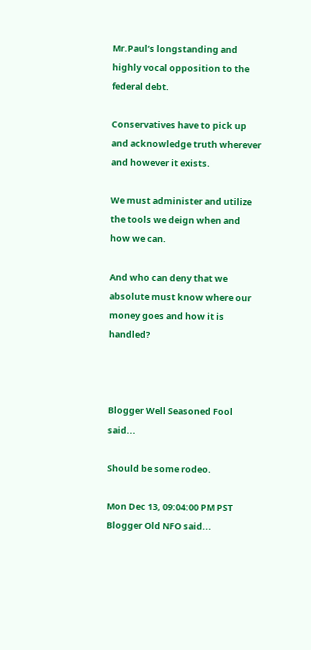Mr.Paul’s longstanding and highly vocal opposition to the federal debt.

Conservatives have to pick up and acknowledge truth wherever and however it exists.

We must administer and utilize the tools we deign when and how we can.

And who can deny that we absolute must know where our money goes and how it is handled?



Blogger Well Seasoned Fool said...

Should be some rodeo.

Mon Dec 13, 09:04:00 PM PST
Blogger Old NFO said...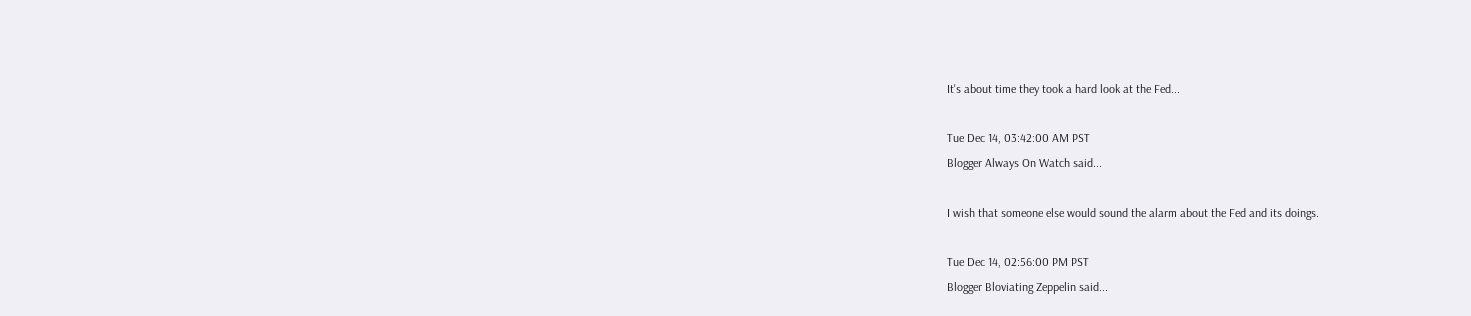It's about time they took a hard look at the Fed...

Tue Dec 14, 03:42:00 AM PST
Blogger Always On Watch said...

I wish that someone else would sound the alarm about the Fed and its doings.

Tue Dec 14, 02:56:00 PM PST
Blogger Bloviating Zeppelin said...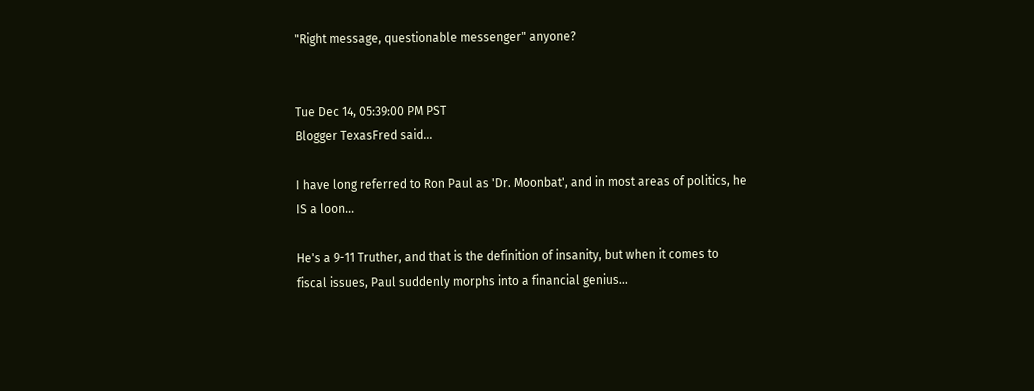"Right message, questionable messenger" anyone?


Tue Dec 14, 05:39:00 PM PST
Blogger TexasFred said...

I have long referred to Ron Paul as 'Dr. Moonbat', and in most areas of politics, he IS a loon...

He's a 9-11 Truther, and that is the definition of insanity, but when it comes to fiscal issues, Paul suddenly morphs into a financial genius...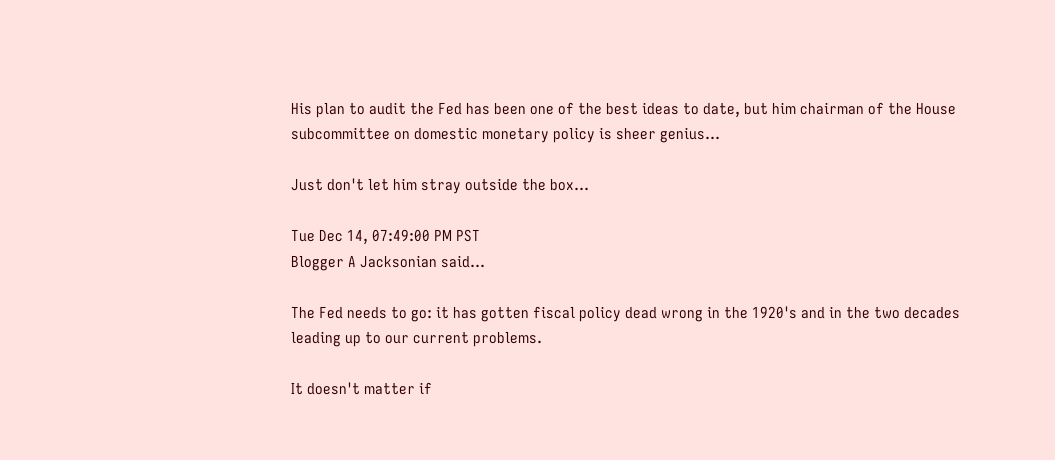His plan to audit the Fed has been one of the best ideas to date, but him chairman of the House subcommittee on domestic monetary policy is sheer genius...

Just don't let him stray outside the box...

Tue Dec 14, 07:49:00 PM PST
Blogger A Jacksonian said...

The Fed needs to go: it has gotten fiscal policy dead wrong in the 1920's and in the two decades leading up to our current problems.

It doesn't matter if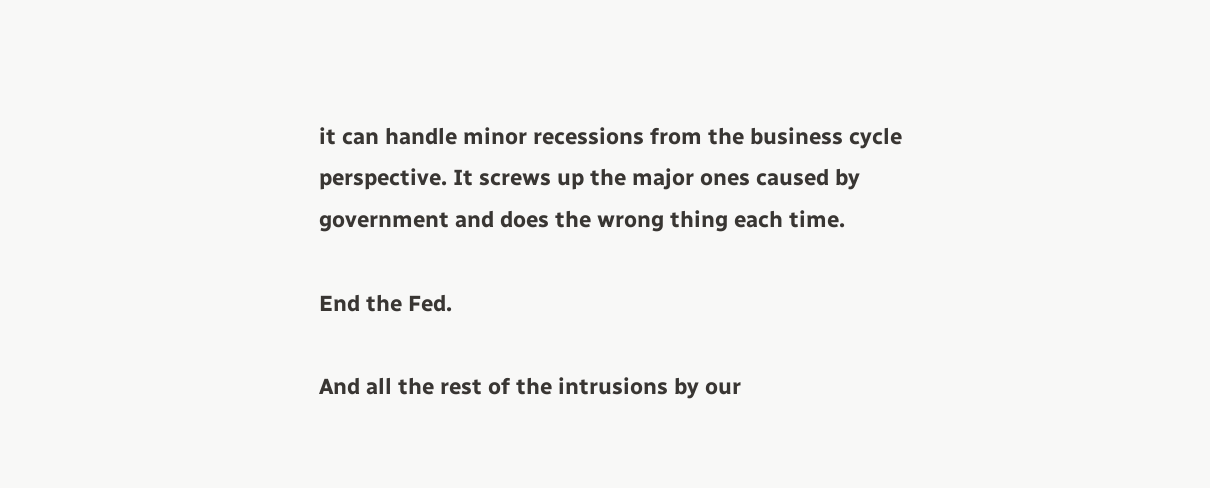it can handle minor recessions from the business cycle perspective. It screws up the major ones caused by government and does the wrong thing each time.

End the Fed.

And all the rest of the intrusions by our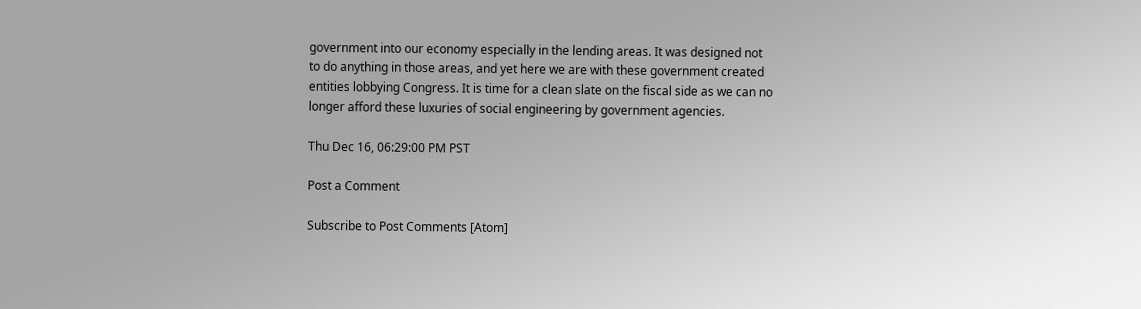government into our economy especially in the lending areas. It was designed not to do anything in those areas, and yet here we are with these government created entities lobbying Congress. It is time for a clean slate on the fiscal side as we can no longer afford these luxuries of social engineering by government agencies.

Thu Dec 16, 06:29:00 PM PST

Post a Comment

Subscribe to Post Comments [Atom]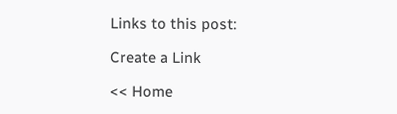Links to this post:

Create a Link

<< Home